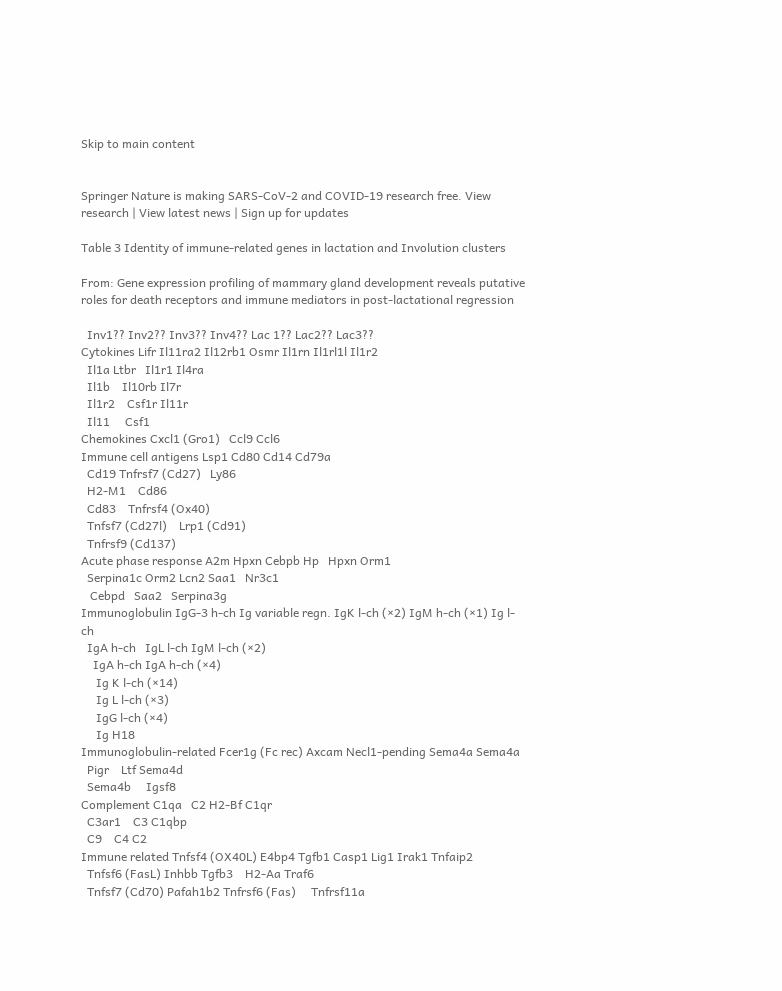Skip to main content


Springer Nature is making SARS-CoV-2 and COVID-19 research free. View research | View latest news | Sign up for updates

Table 3 Identity of immune-related genes in lactation and Involution clusters

From: Gene expression profiling of mammary gland development reveals putative roles for death receptors and immune mediators in post-lactational regression

  Inv1?? Inv2?? Inv3?? Inv4?? Lac 1?? Lac2?? Lac3??
Cytokines Lifr Il11ra2 Il12rb1 Osmr Il1rn Il1rl1l Il1r2
  Il1a Ltbr   Il1r1 Il4ra
  Il1b    Il10rb Il7r
  Il1r2    Csf1r Il11r
  Il11     Csf1
Chemokines Cxcl1 (Gro1)   Ccl9 Ccl6
Immune cell antigens Lsp1 Cd80 Cd14 Cd79a
  Cd19 Tnfrsf7 (Cd27)   Ly86
  H2-M1    Cd86
  Cd83    Tnfrsf4 (Ox40)
  Tnfsf7 (Cd27l)    Lrp1 (Cd91)
  Tnfrsf9 (Cd137)
Acute phase response A2m Hpxn Cebpb Hp   Hpxn Orm1
  Serpina1c Orm2 Lcn2 Saa1   Nr3c1
   Cebpd   Saa2   Serpina3g
Immunoglobulin IgG-3 h-ch Ig variable regn. IgK l-ch (×2) IgM h-ch (×1) Ig l-ch
  IgA h-ch   IgL l-ch IgM l-ch (×2)
    IgA h-ch IgA h-ch (×4)
     Ig K l-ch (×14)
     Ig L l-ch (×3)
     IgG l-ch (×4)
     Ig H18
Immunoglobulin-related Fcer1g (Fc rec) Axcam Necl1-pending Sema4a Sema4a
  Pigr    Ltf Sema4d
  Sema4b     Igsf8
Complement C1qa   C2 H2-Bf C1qr
  C3ar1    C3 C1qbp
  C9    C4 C2
Immune related Tnfsf4 (OX40L) E4bp4 Tgfb1 Casp1 Lig1 Irak1 Tnfaip2
  Tnfsf6 (FasL) Inhbb Tgfb3    H2-Aa Traf6
  Tnfsf7 (Cd70) Pafah1b2 Tnfrsf6 (Fas)     Tnfrsf11a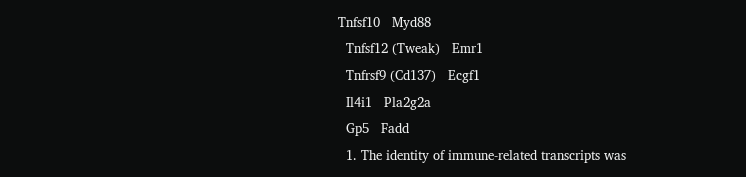Tnfsf10   Myd88
  Tnfsf12 (Tweak)   Emr1
  Tnfrsf9 (Cd137)   Ecgf1
  Il4i1   Pla2g2a
  Gp5   Fadd
  1. The identity of immune-related transcripts was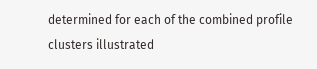determined for each of the combined profile clusters illustrated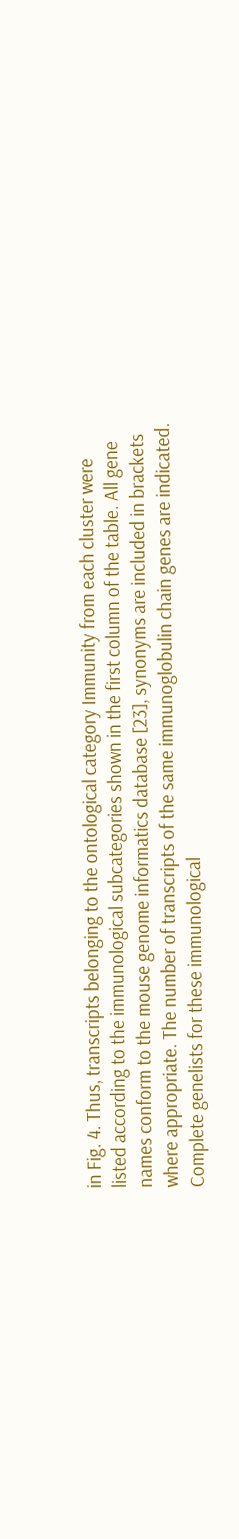in Fig. 4. Thus, transcripts belonging to the ontological category Immunity from each cluster were listed according to the immunological subcategories shown in the first column of the table. All gene names conform to the mouse genome informatics database [23], synonyms are included in brackets where appropriate. The number of transcripts of the same immunoglobulin chain genes are indicated. Complete genelists for these immunological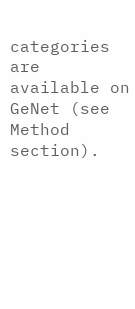categories are available on GeNet (see Method section).